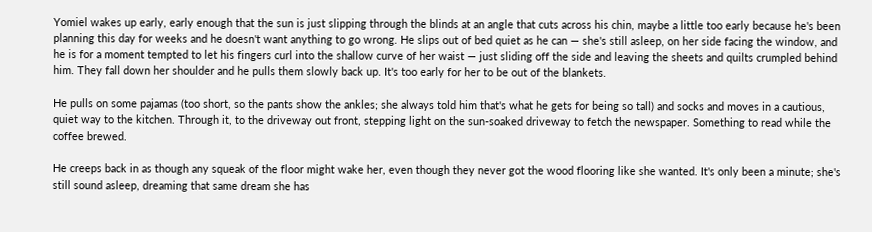Yomiel wakes up early, early enough that the sun is just slipping through the blinds at an angle that cuts across his chin, maybe a little too early because he's been planning this day for weeks and he doesn't want anything to go wrong. He slips out of bed quiet as he can — she's still asleep, on her side facing the window, and he is for a moment tempted to let his fingers curl into the shallow curve of her waist — just sliding off the side and leaving the sheets and quilts crumpled behind him. They fall down her shoulder and he pulls them slowly back up. It's too early for her to be out of the blankets.

He pulls on some pajamas (too short, so the pants show the ankles; she always told him that's what he gets for being so tall) and socks and moves in a cautious, quiet way to the kitchen. Through it, to the driveway out front, stepping light on the sun-soaked driveway to fetch the newspaper. Something to read while the coffee brewed.

He creeps back in as though any squeak of the floor might wake her, even though they never got the wood flooring like she wanted. It's only been a minute; she's still sound asleep, dreaming that same dream she has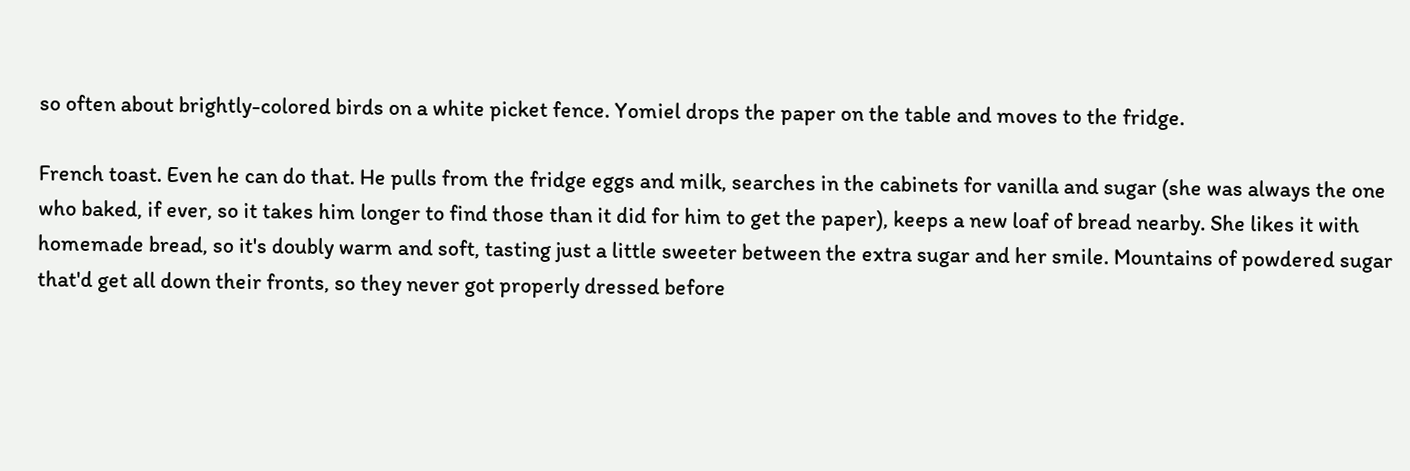so often about brightly-colored birds on a white picket fence. Yomiel drops the paper on the table and moves to the fridge.

French toast. Even he can do that. He pulls from the fridge eggs and milk, searches in the cabinets for vanilla and sugar (she was always the one who baked, if ever, so it takes him longer to find those than it did for him to get the paper), keeps a new loaf of bread nearby. She likes it with homemade bread, so it's doubly warm and soft, tasting just a little sweeter between the extra sugar and her smile. Mountains of powdered sugar that'd get all down their fronts, so they never got properly dressed before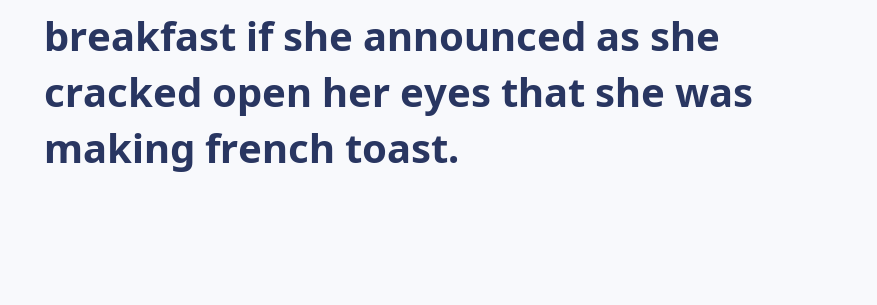breakfast if she announced as she cracked open her eyes that she was making french toast.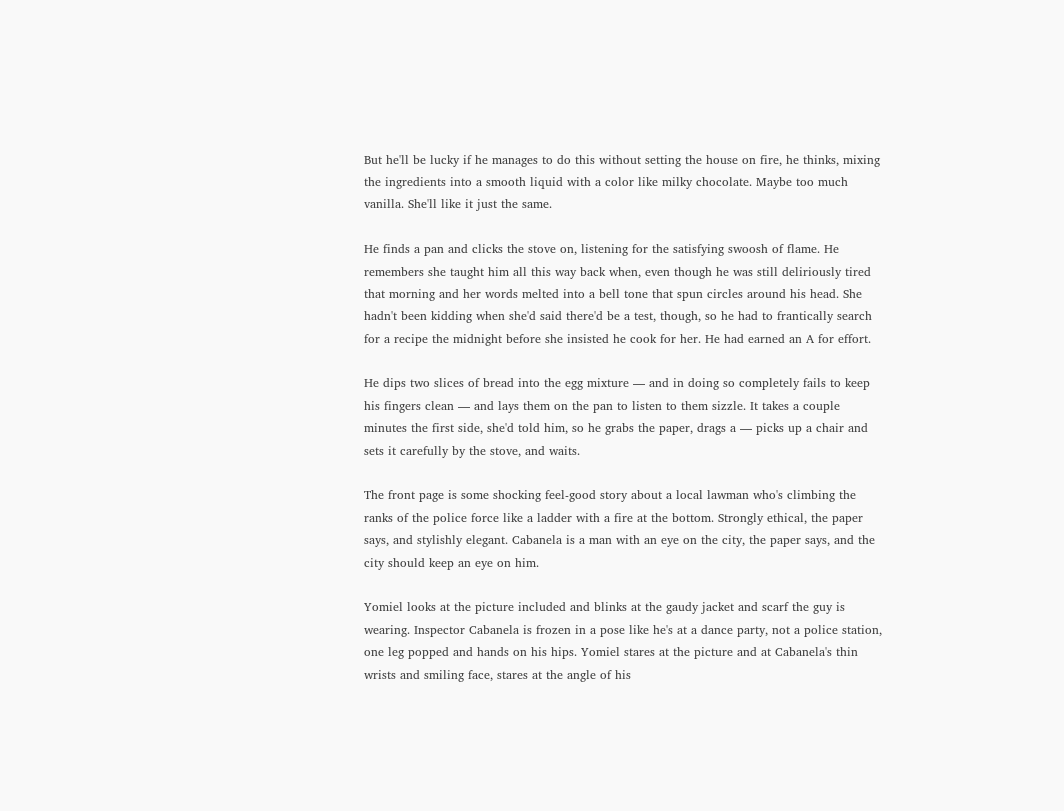But he'll be lucky if he manages to do this without setting the house on fire, he thinks, mixing the ingredients into a smooth liquid with a color like milky chocolate. Maybe too much vanilla. She'll like it just the same.

He finds a pan and clicks the stove on, listening for the satisfying swoosh of flame. He remembers she taught him all this way back when, even though he was still deliriously tired that morning and her words melted into a bell tone that spun circles around his head. She hadn't been kidding when she'd said there'd be a test, though, so he had to frantically search for a recipe the midnight before she insisted he cook for her. He had earned an A for effort.

He dips two slices of bread into the egg mixture — and in doing so completely fails to keep his fingers clean — and lays them on the pan to listen to them sizzle. It takes a couple minutes the first side, she'd told him, so he grabs the paper, drags a — picks up a chair and sets it carefully by the stove, and waits.

The front page is some shocking feel-good story about a local lawman who's climbing the ranks of the police force like a ladder with a fire at the bottom. Strongly ethical, the paper says, and stylishly elegant. Cabanela is a man with an eye on the city, the paper says, and the city should keep an eye on him.

Yomiel looks at the picture included and blinks at the gaudy jacket and scarf the guy is wearing. Inspector Cabanela is frozen in a pose like he's at a dance party, not a police station, one leg popped and hands on his hips. Yomiel stares at the picture and at Cabanela's thin wrists and smiling face, stares at the angle of his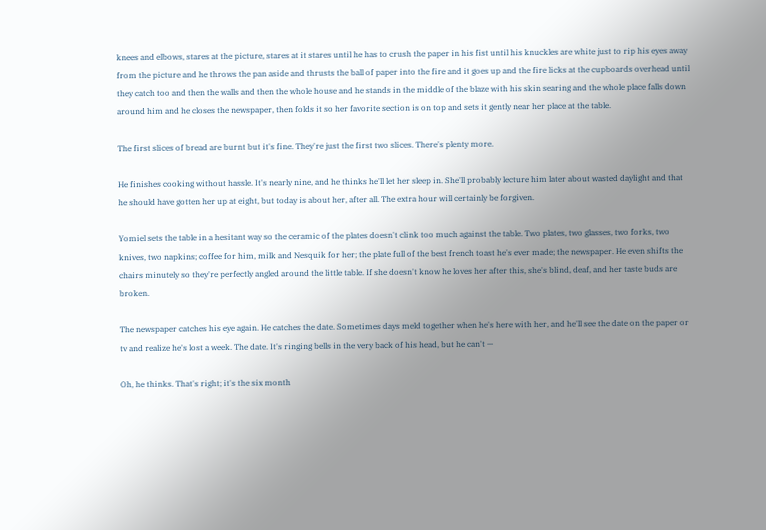knees and elbows, stares at the picture, stares at it stares until he has to crush the paper in his fist until his knuckles are white just to rip his eyes away from the picture and he throws the pan aside and thrusts the ball of paper into the fire and it goes up and the fire licks at the cupboards overhead until they catch too and then the walls and then the whole house and he stands in the middle of the blaze with his skin searing and the whole place falls down around him and he closes the newspaper, then folds it so her favorite section is on top and sets it gently near her place at the table.

The first slices of bread are burnt but it's fine. They're just the first two slices. There's plenty more.

He finishes cooking without hassle. It's nearly nine, and he thinks he'll let her sleep in. She'll probably lecture him later about wasted daylight and that he should have gotten her up at eight, but today is about her, after all. The extra hour will certainly be forgiven.

Yomiel sets the table in a hesitant way so the ceramic of the plates doesn't clink too much against the table. Two plates, two glasses, two forks, two knives, two napkins; coffee for him, milk and Nesquik for her; the plate full of the best french toast he's ever made; the newspaper. He even shifts the chairs minutely so they're perfectly angled around the little table. If she doesn't know he loves her after this, she's blind, deaf, and her taste buds are broken.

The newspaper catches his eye again. He catches the date. Sometimes days meld together when he's here with her, and he'll see the date on the paper or tv and realize he's lost a week. The date. It's ringing bells in the very back of his head, but he can't —

Oh, he thinks. That's right; it's the six month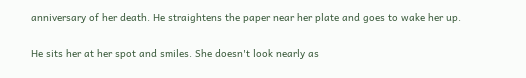anniversary of her death. He straightens the paper near her plate and goes to wake her up.

He sits her at her spot and smiles. She doesn't look nearly as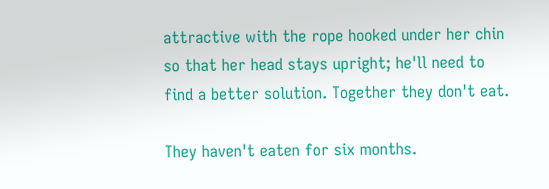attractive with the rope hooked under her chin so that her head stays upright; he'll need to find a better solution. Together they don't eat.

They haven't eaten for six months.